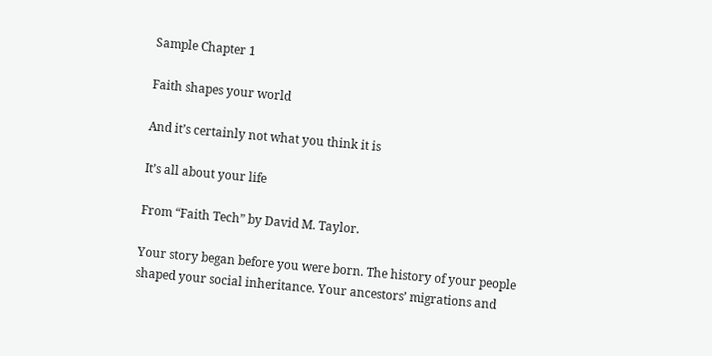Sample Chapter 1

Faith shapes your world

And it’s certainly not what you think it is

It’s all about your life

From “Faith Tech” by David M. Taylor.

Your story began before you were born. The history of your people shaped your social inheritance. Your ancestors’ migrations and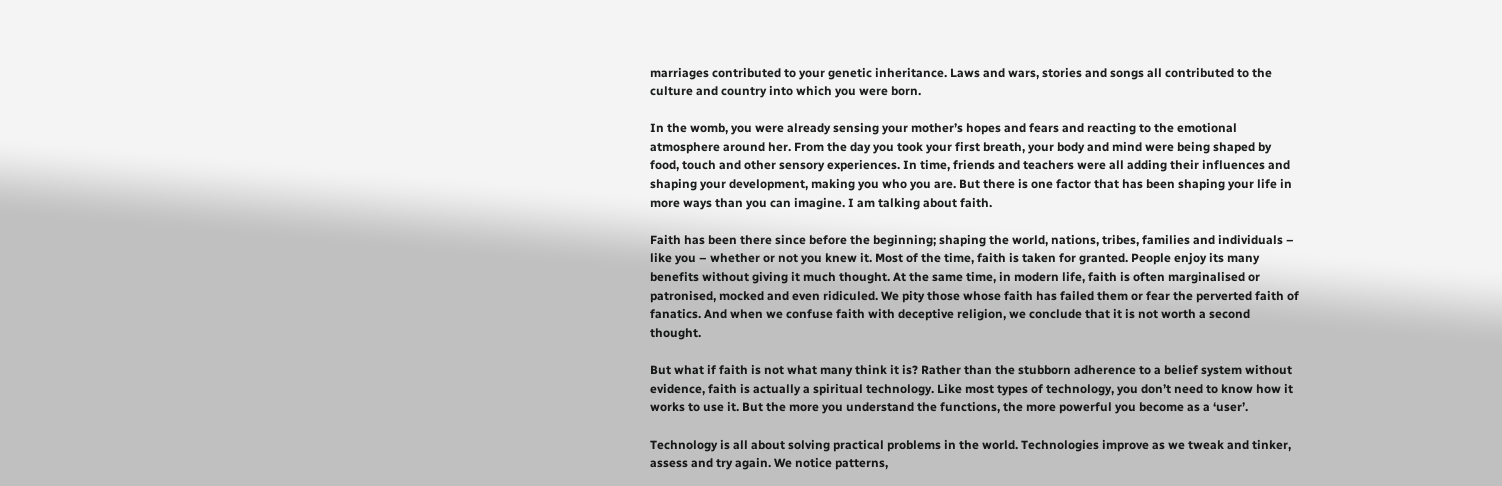marriages contributed to your genetic inheritance. Laws and wars, stories and songs all contributed to the culture and country into which you were born.

In the womb, you were already sensing your mother’s hopes and fears and reacting to the emotional atmosphere around her. From the day you took your first breath, your body and mind were being shaped by food, touch and other sensory experiences. In time, friends and teachers were all adding their influences and shaping your development, making you who you are. But there is one factor that has been shaping your life in more ways than you can imagine. I am talking about faith.

Faith has been there since before the beginning; shaping the world, nations, tribes, families and individuals – like you – whether or not you knew it. Most of the time, faith is taken for granted. People enjoy its many benefits without giving it much thought. At the same time, in modern life, faith is often marginalised or patronised, mocked and even ridiculed. We pity those whose faith has failed them or fear the perverted faith of fanatics. And when we confuse faith with deceptive religion, we conclude that it is not worth a second thought.

But what if faith is not what many think it is? Rather than the stubborn adherence to a belief system without evidence, faith is actually a spiritual technology. Like most types of technology, you don’t need to know how it works to use it. But the more you understand the functions, the more powerful you become as a ‘user’.

Technology is all about solving practical problems in the world. Technologies improve as we tweak and tinker, assess and try again. We notice patterns,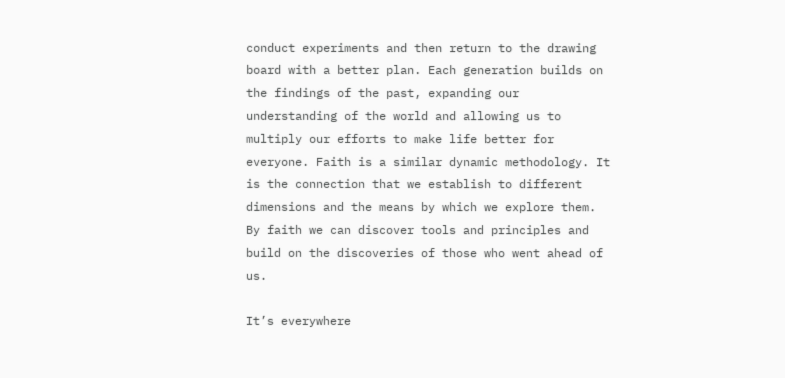conduct experiments and then return to the drawing board with a better plan. Each generation builds on the findings of the past, expanding our understanding of the world and allowing us to multiply our efforts to make life better for everyone. Faith is a similar dynamic methodology. It is the connection that we establish to different dimensions and the means by which we explore them. By faith we can discover tools and principles and build on the discoveries of those who went ahead of us.

It’s everywhere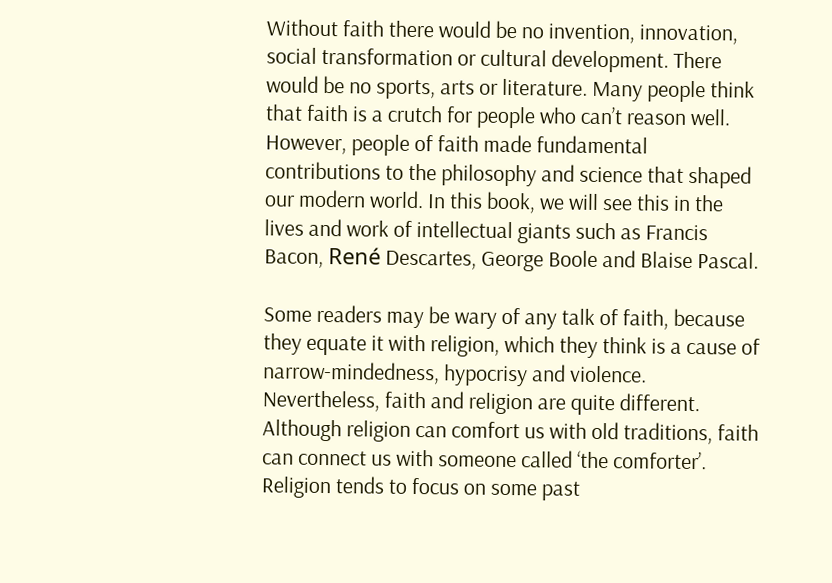Without faith there would be no invention, innovation, social transformation or cultural development. There would be no sports, arts or literature. Many people think that faith is a crutch for people who can’t reason well. However, people of faith made fundamental contributions to the philosophy and science that shaped our modern world. In this book, we will see this in the lives and work of intellectual giants such as Francis Bacon, René Descartes, George Boole and Blaise Pascal.

Some readers may be wary of any talk of faith, because they equate it with religion, which they think is a cause of narrow-mindedness, hypocrisy and violence. Nevertheless, faith and religion are quite different. Although religion can comfort us with old traditions, faith can connect us with someone called ‘the comforter’. Religion tends to focus on some past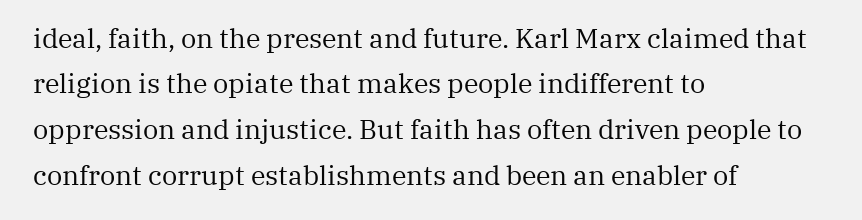ideal, faith, on the present and future. Karl Marx claimed that religion is the opiate that makes people indifferent to oppression and injustice. But faith has often driven people to confront corrupt establishments and been an enabler of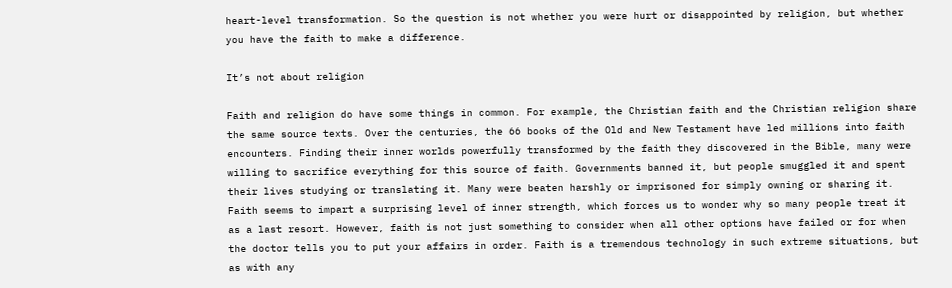heart-level transformation. So the question is not whether you were hurt or disappointed by religion, but whether you have the faith to make a difference.

It’s not about religion

Faith and religion do have some things in common. For example, the Christian faith and the Christian religion share the same source texts. Over the centuries, the 66 books of the Old and New Testament have led millions into faith encounters. Finding their inner worlds powerfully transformed by the faith they discovered in the Bible, many were willing to sacrifice everything for this source of faith. Governments banned it, but people smuggled it and spent their lives studying or translating it. Many were beaten harshly or imprisoned for simply owning or sharing it. Faith seems to impart a surprising level of inner strength, which forces us to wonder why so many people treat it as a last resort. However, faith is not just something to consider when all other options have failed or for when the doctor tells you to put your affairs in order. Faith is a tremendous technology in such extreme situations, but as with any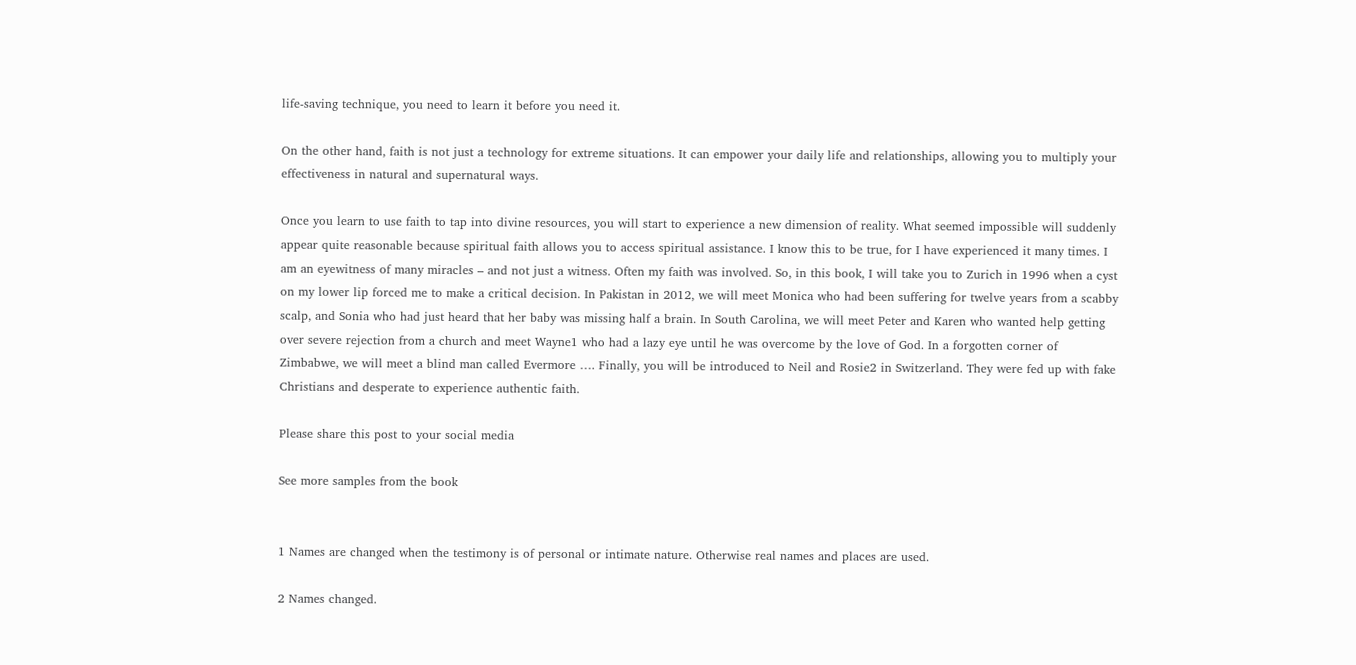life-saving technique, you need to learn it before you need it.

On the other hand, faith is not just a technology for extreme situations. It can empower your daily life and relationships, allowing you to multiply your effectiveness in natural and supernatural ways.

Once you learn to use faith to tap into divine resources, you will start to experience a new dimension of reality. What seemed impossible will suddenly appear quite reasonable because spiritual faith allows you to access spiritual assistance. I know this to be true, for I have experienced it many times. I am an eyewitness of many miracles – and not just a witness. Often my faith was involved. So, in this book, I will take you to Zurich in 1996 when a cyst on my lower lip forced me to make a critical decision. In Pakistan in 2012, we will meet Monica who had been suffering for twelve years from a scabby scalp, and Sonia who had just heard that her baby was missing half a brain. In South Carolina, we will meet Peter and Karen who wanted help getting over severe rejection from a church and meet Wayne1 who had a lazy eye until he was overcome by the love of God. In a forgotten corner of Zimbabwe, we will meet a blind man called Evermore …. Finally, you will be introduced to Neil and Rosie2 in Switzerland. They were fed up with fake Christians and desperate to experience authentic faith.

Please share this post to your social media

See more samples from the book


1 Names are changed when the testimony is of personal or intimate nature. Otherwise real names and places are used.

2 Names changed.